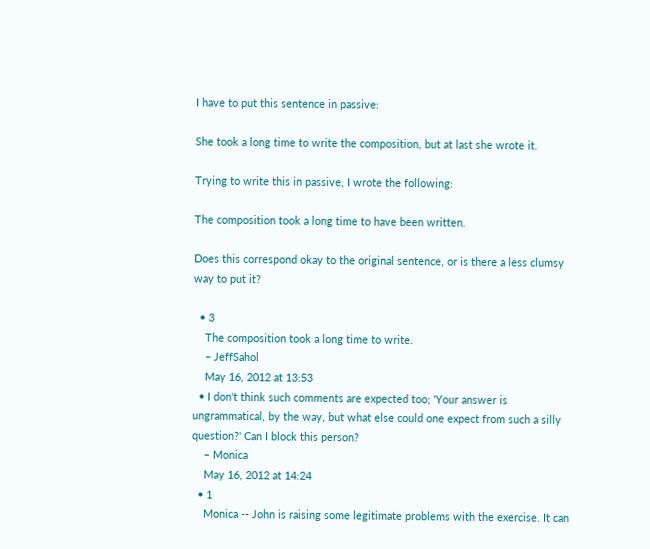I have to put this sentence in passive:

She took a long time to write the composition, but at last she wrote it.

Trying to write this in passive, I wrote the following:

The composition took a long time to have been written.

Does this correspond okay to the original sentence, or is there a less clumsy way to put it?

  • 3
    The composition took a long time to write.
    – JeffSahol
    May 16, 2012 at 13:53
  • I don't think such comments are expected too; 'Your answer is ungrammatical, by the way, but what else could one expect from such a silly question?' Can I block this person?
    – Monica
    May 16, 2012 at 14:24
  • 1
    Monica -- John is raising some legitimate problems with the exercise. It can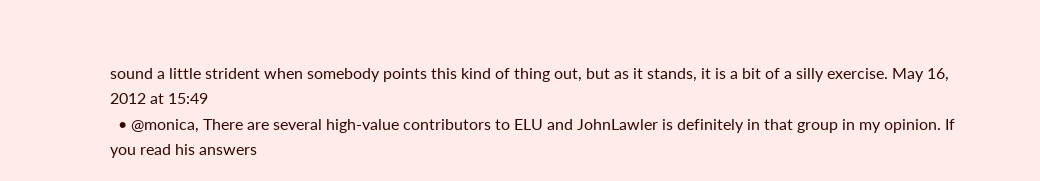sound a little strident when somebody points this kind of thing out, but as it stands, it is a bit of a silly exercise. May 16, 2012 at 15:49
  • @monica, There are several high-value contributors to ELU and JohnLawler is definitely in that group in my opinion. If you read his answers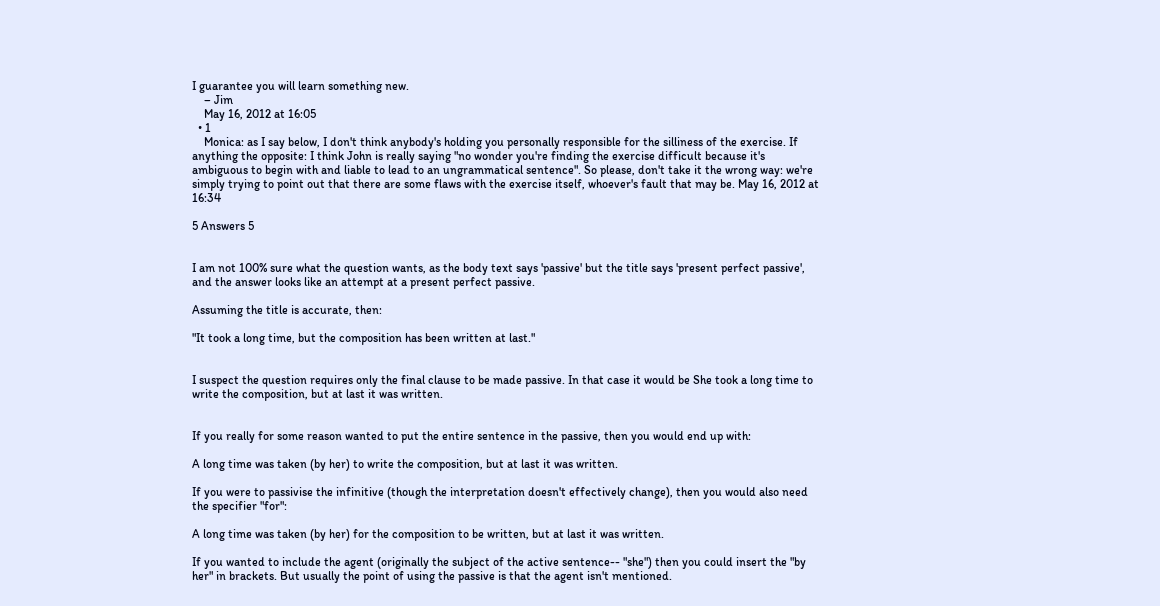I guarantee you will learn something new.
    – Jim
    May 16, 2012 at 16:05
  • 1
    Monica: as I say below, I don't think anybody's holding you personally responsible for the silliness of the exercise. If anything the opposite: I think John is really saying "no wonder you're finding the exercise difficult because it's ambiguous to begin with and liable to lead to an ungrammatical sentence". So please, don't take it the wrong way: we're simply trying to point out that there are some flaws with the exercise itself, whoever's fault that may be. May 16, 2012 at 16:34

5 Answers 5


I am not 100% sure what the question wants, as the body text says 'passive' but the title says 'present perfect passive', and the answer looks like an attempt at a present perfect passive.

Assuming the title is accurate, then:

"It took a long time, but the composition has been written at last."


I suspect the question requires only the final clause to be made passive. In that case it would be She took a long time to write the composition, but at last it was written.


If you really for some reason wanted to put the entire sentence in the passive, then you would end up with:

A long time was taken (by her) to write the composition, but at last it was written.

If you were to passivise the infinitive (though the interpretation doesn't effectively change), then you would also need the specifier "for":

A long time was taken (by her) for the composition to be written, but at last it was written.

If you wanted to include the agent (originally the subject of the active sentence-- "she") then you could insert the "by her" in brackets. But usually the point of using the passive is that the agent isn't mentioned.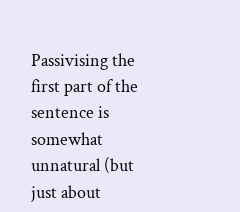Passivising the first part of the sentence is somewhat unnatural (but just about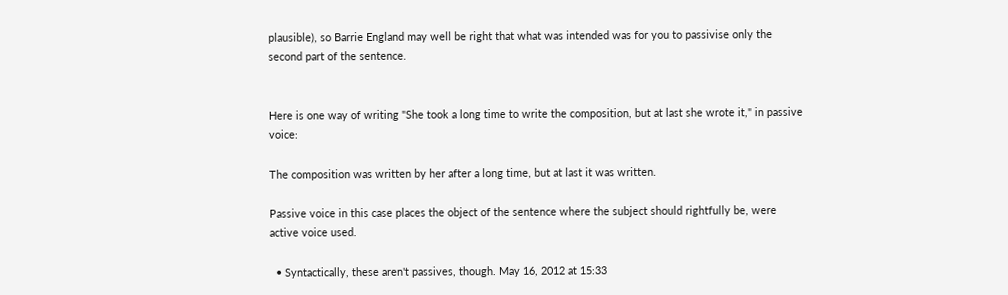plausible), so Barrie England may well be right that what was intended was for you to passivise only the second part of the sentence.


Here is one way of writing "She took a long time to write the composition, but at last she wrote it," in passive voice:

The composition was written by her after a long time, but at last it was written.

Passive voice in this case places the object of the sentence where the subject should rightfully be, were active voice used.

  • Syntactically, these aren't passives, though. May 16, 2012 at 15:33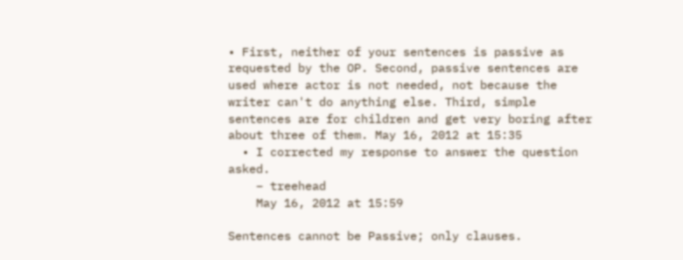• First, neither of your sentences is passive as requested by the OP. Second, passive sentences are used where actor is not needed, not because the writer can't do anything else. Third, simple sentences are for children and get very boring after about three of them. May 16, 2012 at 15:35
  • I corrected my response to answer the question asked.
    – treehead
    May 16, 2012 at 15:59

Sentences cannot be Passive; only clauses.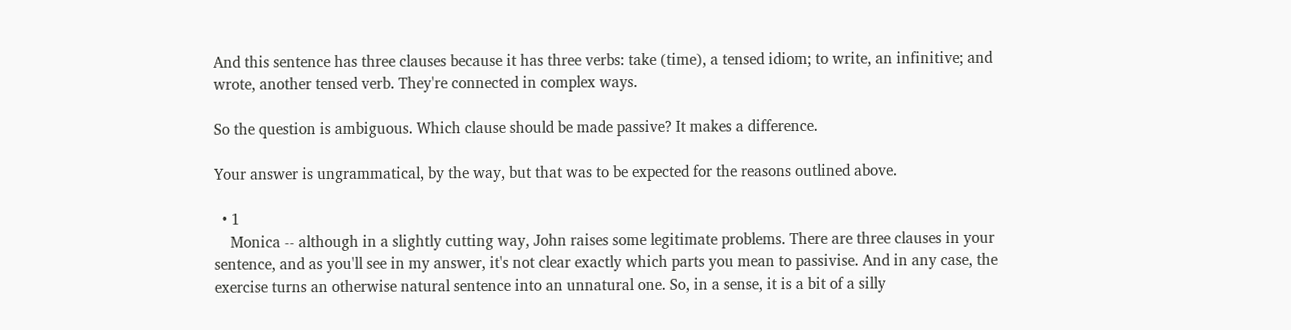And this sentence has three clauses because it has three verbs: take (time), a tensed idiom; to write, an infinitive; and wrote, another tensed verb. They're connected in complex ways.

So the question is ambiguous. Which clause should be made passive? It makes a difference.

Your answer is ungrammatical, by the way, but that was to be expected for the reasons outlined above.

  • 1
    Monica -- although in a slightly cutting way, John raises some legitimate problems. There are three clauses in your sentence, and as you'll see in my answer, it's not clear exactly which parts you mean to passivise. And in any case, the exercise turns an otherwise natural sentence into an unnatural one. So, in a sense, it is a bit of a silly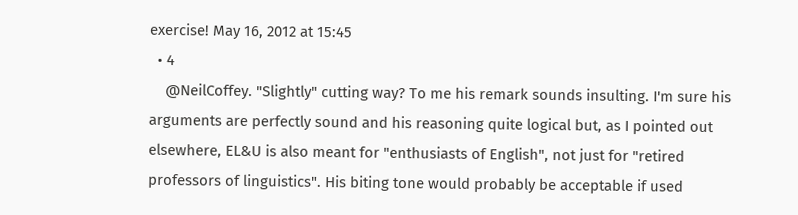exercise! May 16, 2012 at 15:45
  • 4
    @NeilCoffey. "Slightly" cutting way? To me his remark sounds insulting. I'm sure his arguments are perfectly sound and his reasoning quite logical but, as I pointed out elsewhere, EL&U is also meant for "enthusiasts of English", not just for "retired professors of linguistics". His biting tone would probably be acceptable if used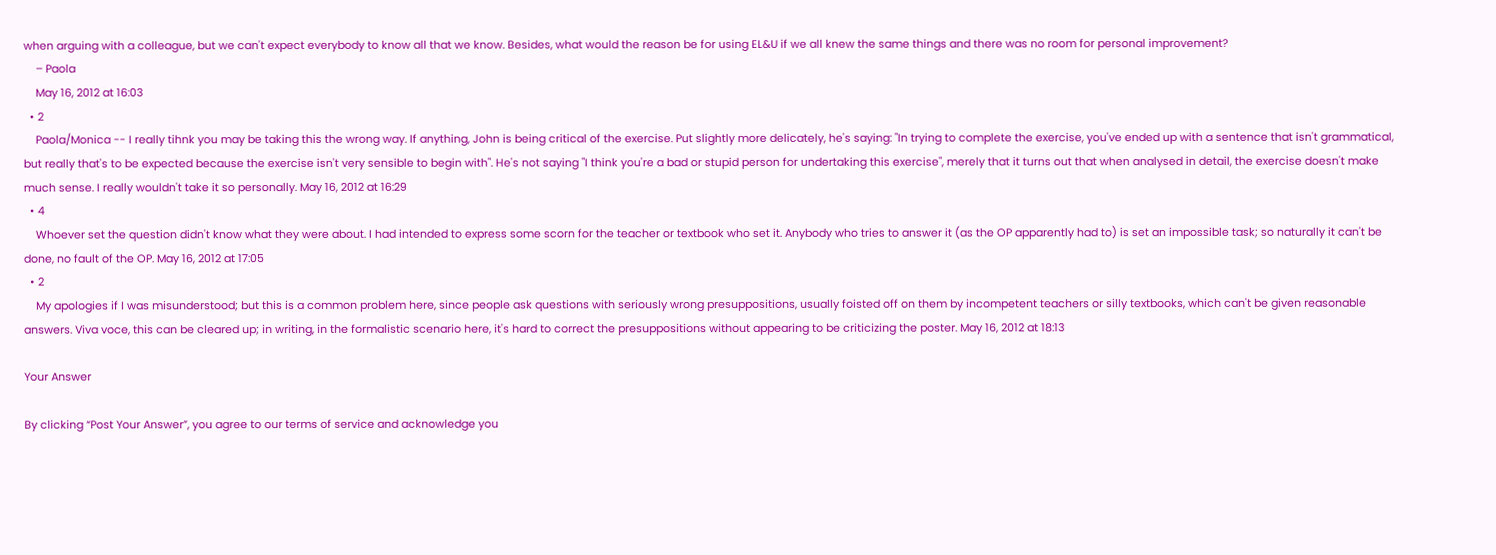when arguing with a colleague, but we can't expect everybody to know all that we know. Besides, what would the reason be for using EL&U if we all knew the same things and there was no room for personal improvement?
    – Paola
    May 16, 2012 at 16:03
  • 2
    Paola/Monica -- I really tihnk you may be taking this the wrong way. If anything, John is being critical of the exercise. Put slightly more delicately, he's saying: "In trying to complete the exercise, you've ended up with a sentence that isn't grammatical, but really that's to be expected because the exercise isn't very sensible to begin with". He's not saying "I think you're a bad or stupid person for undertaking this exercise", merely that it turns out that when analysed in detail, the exercise doesn't make much sense. I really wouldn't take it so personally. May 16, 2012 at 16:29
  • 4
    Whoever set the question didn't know what they were about. I had intended to express some scorn for the teacher or textbook who set it. Anybody who tries to answer it (as the OP apparently had to) is set an impossible task; so naturally it can't be done, no fault of the OP. May 16, 2012 at 17:05
  • 2
    My apologies if I was misunderstood; but this is a common problem here, since people ask questions with seriously wrong presuppositions, usually foisted off on them by incompetent teachers or silly textbooks, which can't be given reasonable answers. Viva voce, this can be cleared up; in writing, in the formalistic scenario here, it's hard to correct the presuppositions without appearing to be criticizing the poster. May 16, 2012 at 18:13

Your Answer

By clicking “Post Your Answer”, you agree to our terms of service and acknowledge you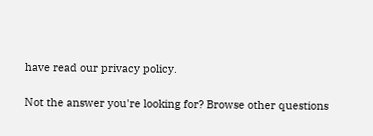have read our privacy policy.

Not the answer you're looking for? Browse other questions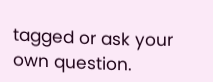tagged or ask your own question.